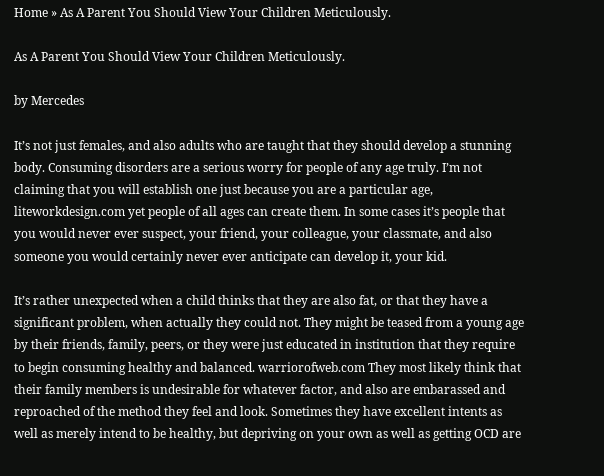Home » As A Parent You Should View Your Children Meticulously.

As A Parent You Should View Your Children Meticulously.

by Mercedes

It’s not just females, and also adults who are taught that they should develop a stunning body. Consuming disorders are a serious worry for people of any age truly. I’m not claiming that you will establish one just because you are a particular age, liteworkdesign.com yet people of all ages can create them. In some cases it’s people that you would never ever suspect, your friend, your colleague, your classmate, and also someone you would certainly never ever anticipate can develop it, your kid.

It’s rather unexpected when a child thinks that they are also fat, or that they have a significant problem, when actually they could not. They might be teased from a young age by their friends, family, peers, or they were just educated in institution that they require to begin consuming healthy and balanced. warriorofweb.com They most likely think that their family members is undesirable for whatever factor, and also are embarassed and reproached of the method they feel and look. Sometimes they have excellent intents as well as merely intend to be healthy, but depriving on your own as well as getting OCD are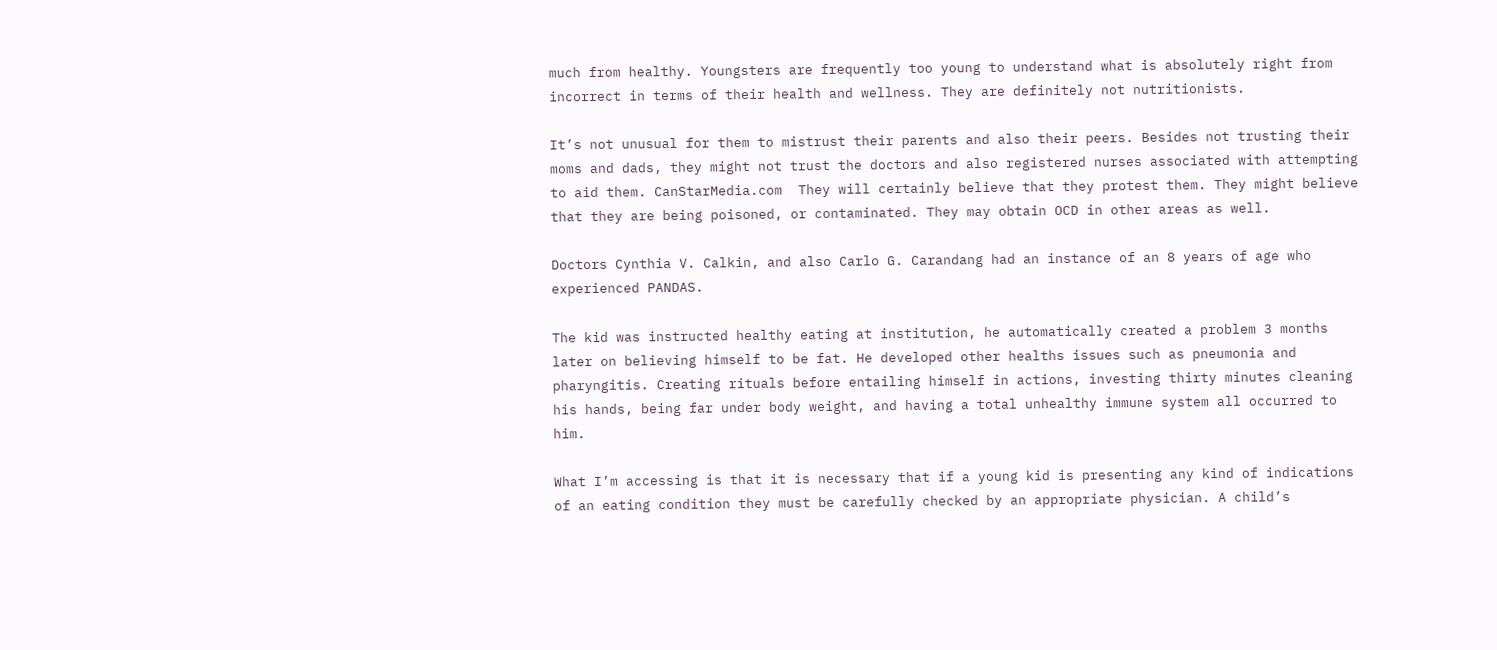much from healthy. Youngsters are frequently too young to understand what is absolutely right from incorrect in terms of their health and wellness. They are definitely not nutritionists.

It’s not unusual for them to mistrust their parents and also their peers. Besides not trusting their moms and dads, they might not trust the doctors and also registered nurses associated with attempting to aid them. CanStarMedia.com  They will certainly believe that they protest them. They might believe that they are being poisoned, or contaminated. They may obtain OCD in other areas as well.

Doctors Cynthia V. Calkin, and also Carlo G. Carandang had an instance of an 8 years of age who experienced PANDAS.

The kid was instructed healthy eating at institution, he automatically created a problem 3 months later on believing himself to be fat. He developed other healths issues such as pneumonia and pharyngitis. Creating rituals before entailing himself in actions, investing thirty minutes cleaning his hands, being far under body weight, and having a total unhealthy immune system all occurred to him.

What I’m accessing is that it is necessary that if a young kid is presenting any kind of indications of an eating condition they must be carefully checked by an appropriate physician. A child’s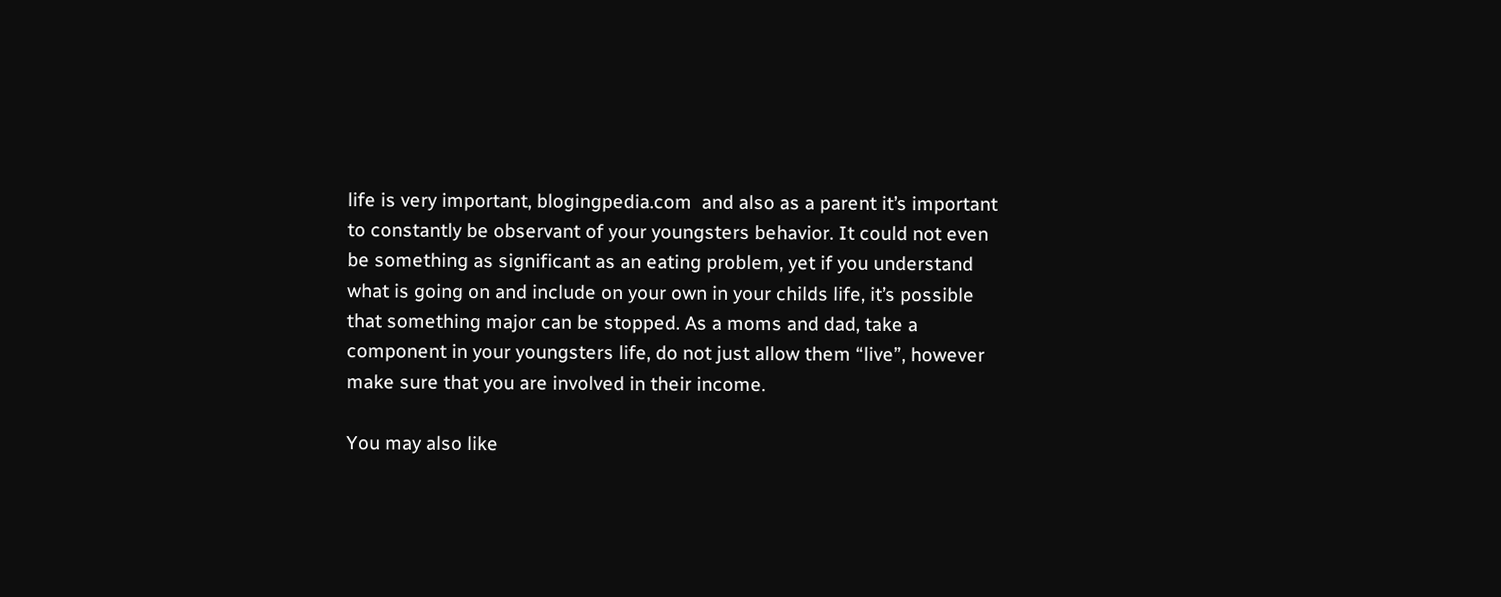life is very important, blogingpedia.com  and also as a parent it’s important to constantly be observant of your youngsters behavior. It could not even be something as significant as an eating problem, yet if you understand what is going on and include on your own in your childs life, it’s possible that something major can be stopped. As a moms and dad, take a component in your youngsters life, do not just allow them “live”, however make sure that you are involved in their income.

You may also like